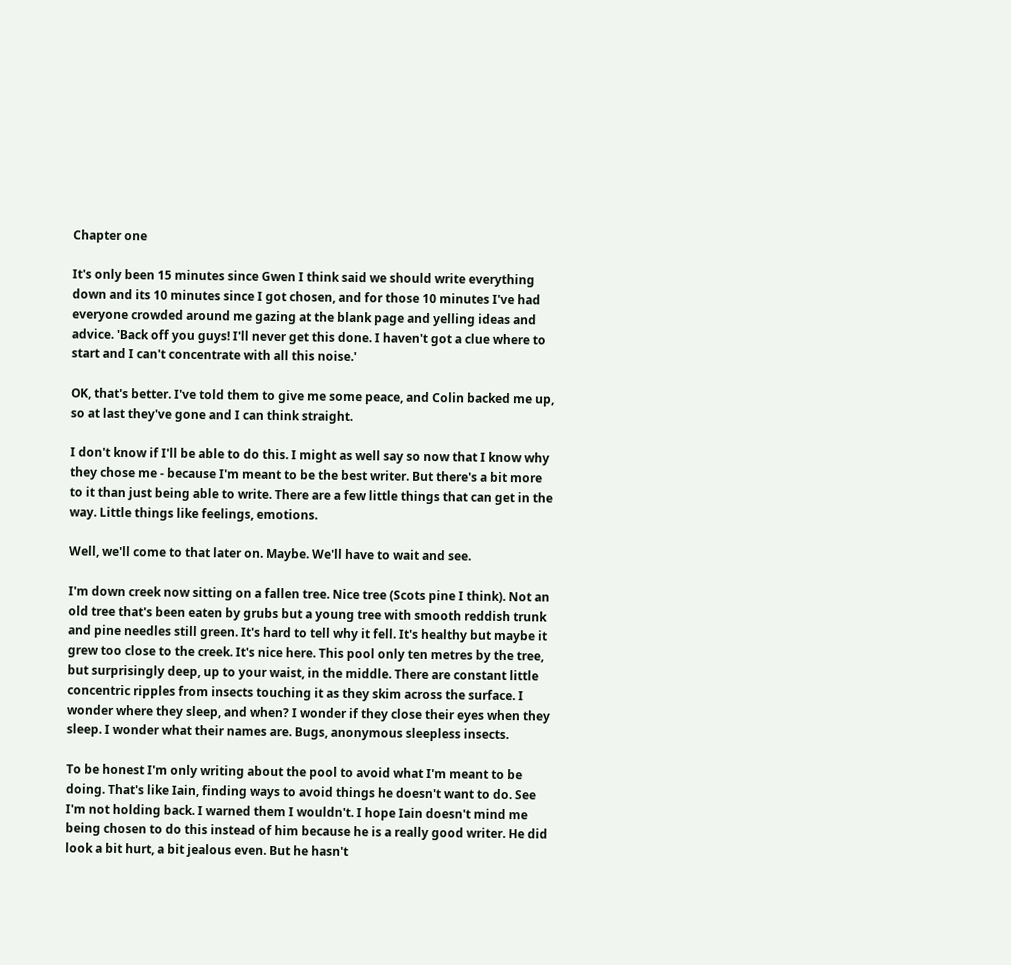Chapter one

It's only been 15 minutes since Gwen I think said we should write everything down and its 10 minutes since I got chosen, and for those 10 minutes I've had everyone crowded around me gazing at the blank page and yelling ideas and advice. 'Back off you guys! I'll never get this done. I haven't got a clue where to start and I can't concentrate with all this noise.'

OK, that's better. I've told them to give me some peace, and Colin backed me up, so at last they've gone and I can think straight.

I don't know if I'll be able to do this. I might as well say so now that I know why they chose me - because I'm meant to be the best writer. But there's a bit more to it than just being able to write. There are a few little things that can get in the way. Little things like feelings, emotions.

Well, we'll come to that later on. Maybe. We'll have to wait and see.

I'm down creek now sitting on a fallen tree. Nice tree (Scots pine I think). Not an old tree that's been eaten by grubs but a young tree with smooth reddish trunk and pine needles still green. It's hard to tell why it fell. It's healthy but maybe it grew too close to the creek. It's nice here. This pool only ten metres by the tree, but surprisingly deep, up to your waist, in the middle. There are constant little concentric ripples from insects touching it as they skim across the surface. I wonder where they sleep, and when? I wonder if they close their eyes when they sleep. I wonder what their names are. Bugs, anonymous sleepless insects.

To be honest I'm only writing about the pool to avoid what I'm meant to be doing. That's like Iain, finding ways to avoid things he doesn't want to do. See I'm not holding back. I warned them I wouldn't. I hope Iain doesn't mind me being chosen to do this instead of him because he is a really good writer. He did look a bit hurt, a bit jealous even. But he hasn't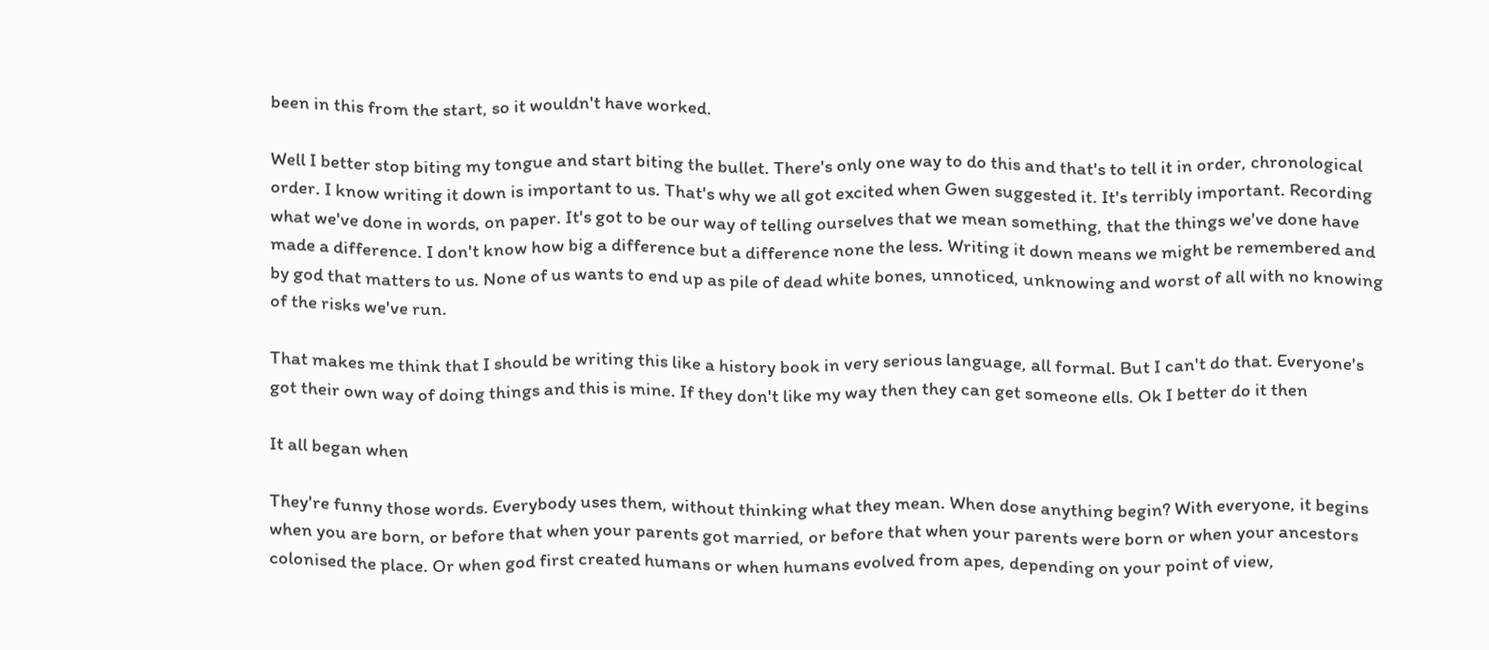been in this from the start, so it wouldn't have worked.

Well I better stop biting my tongue and start biting the bullet. There's only one way to do this and that's to tell it in order, chronological order. I know writing it down is important to us. That's why we all got excited when Gwen suggested it. It's terribly important. Recording what we've done in words, on paper. It's got to be our way of telling ourselves that we mean something, that the things we've done have made a difference. I don't know how big a difference but a difference none the less. Writing it down means we might be remembered and by god that matters to us. None of us wants to end up as pile of dead white bones, unnoticed, unknowing and worst of all with no knowing of the risks we've run.

That makes me think that I should be writing this like a history book in very serious language, all formal. But I can't do that. Everyone's got their own way of doing things and this is mine. If they don't like my way then they can get someone ells. Ok I better do it then

It all began when

They're funny those words. Everybody uses them, without thinking what they mean. When dose anything begin? With everyone, it begins when you are born, or before that when your parents got married, or before that when your parents were born or when your ancestors colonised the place. Or when god first created humans or when humans evolved from apes, depending on your point of view,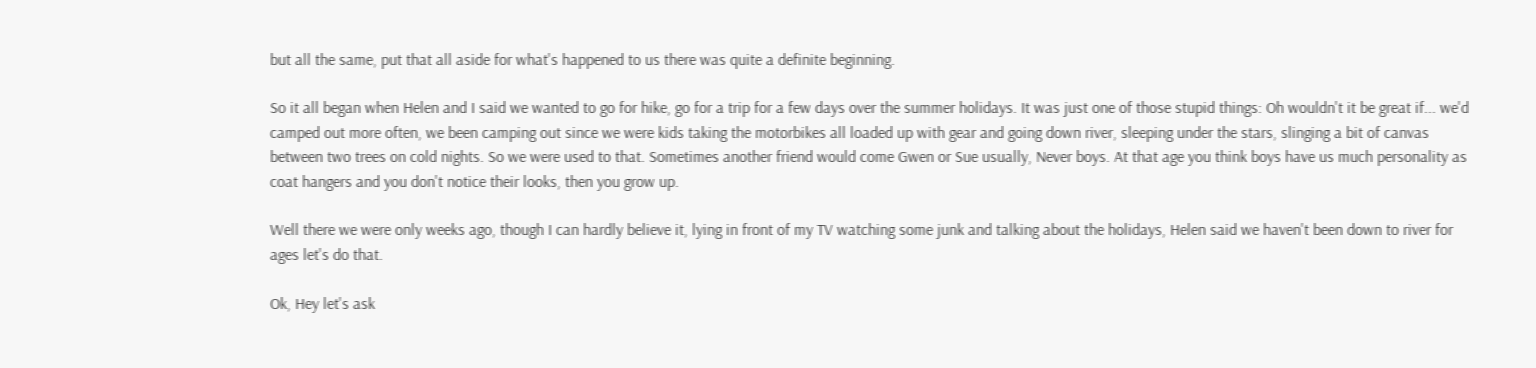but all the same, put that all aside for what's happened to us there was quite a definite beginning.

So it all began when Helen and I said we wanted to go for hike, go for a trip for a few days over the summer holidays. It was just one of those stupid things: Oh wouldn't it be great if... we'd camped out more often, we been camping out since we were kids taking the motorbikes all loaded up with gear and going down river, sleeping under the stars, slinging a bit of canvas between two trees on cold nights. So we were used to that. Sometimes another friend would come Gwen or Sue usually, Never boys. At that age you think boys have us much personality as coat hangers and you don't notice their looks, then you grow up.

Well there we were only weeks ago, though I can hardly believe it, lying in front of my TV watching some junk and talking about the holidays, Helen said we haven't been down to river for ages let's do that.

Ok, Hey let's ask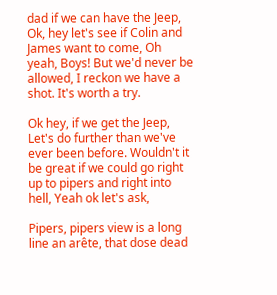dad if we can have the Jeep, Ok, hey let's see if Colin and James want to come, Oh yeah, Boys! But we'd never be allowed, I reckon we have a shot. It's worth a try.

Ok hey, if we get the Jeep, Let's do further than we've ever been before. Wouldn't it be great if we could go right up to pipers and right into hell, Yeah ok let's ask,

Pipers, pipers view is a long line an arête, that dose dead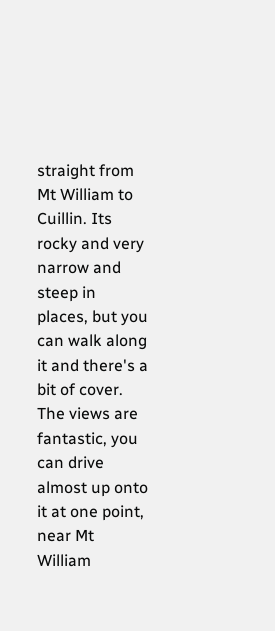straight from Mt William to Cuillin. Its rocky and very narrow and steep in places, but you can walk along it and there's a bit of cover. The views are fantastic, you can drive almost up onto it at one point, near Mt William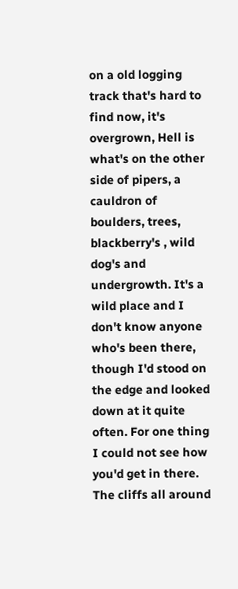on a old logging track that's hard to find now, it's overgrown, Hell is what's on the other side of pipers, a cauldron of boulders, trees, blackberry's , wild dog's and undergrowth. It's a wild place and I don't know anyone who's been there, though I'd stood on the edge and looked down at it quite often. For one thing I could not see how you'd get in there. The cliffs all around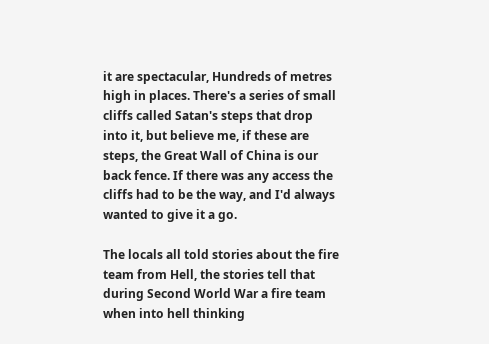it are spectacular, Hundreds of metres high in places. There's a series of small cliffs called Satan's steps that drop into it, but believe me, if these are steps, the Great Wall of China is our back fence. If there was any access the cliffs had to be the way, and I'd always wanted to give it a go.

The locals all told stories about the fire team from Hell, the stories tell that during Second World War a fire team when into hell thinking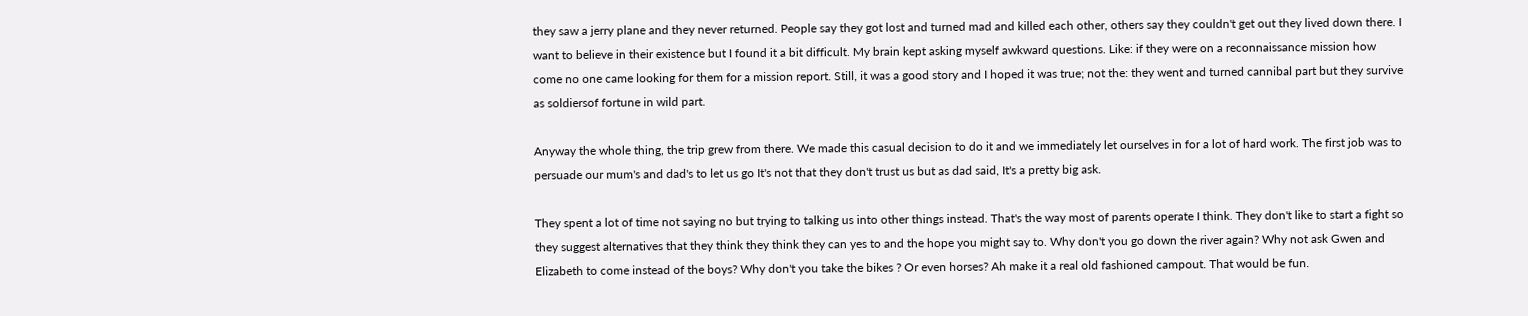they saw a jerry plane and they never returned. People say they got lost and turned mad and killed each other, others say they couldn't get out they lived down there. I want to believe in their existence but I found it a bit difficult. My brain kept asking myself awkward questions. Like: if they were on a reconnaissance mission how come no one came looking for them for a mission report. Still, it was a good story and I hoped it was true; not the: they went and turned cannibal part but they survive as soldiersof fortune in wild part.

Anyway the whole thing, the trip grew from there. We made this casual decision to do it and we immediately let ourselves in for a lot of hard work. The first job was to persuade our mum's and dad's to let us go It's not that they don't trust us but as dad said, It's a pretty big ask.

They spent a lot of time not saying no but trying to talking us into other things instead. That's the way most of parents operate I think. They don't like to start a fight so they suggest alternatives that they think they think they can yes to and the hope you might say to. Why don't you go down the river again? Why not ask Gwen and Elizabeth to come instead of the boys? Why don't you take the bikes ? Or even horses? Ah make it a real old fashioned campout. That would be fun.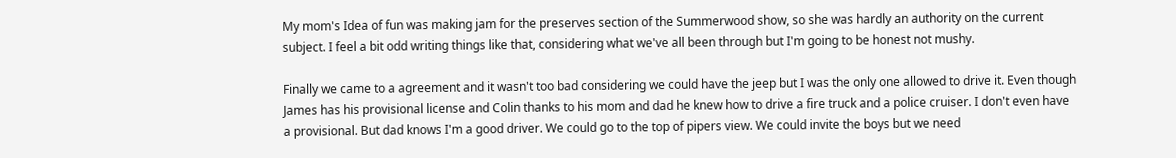My mom's Idea of fun was making jam for the preserves section of the Summerwood show, so she was hardly an authority on the current subject. I feel a bit odd writing things like that, considering what we've all been through but I'm going to be honest not mushy.

Finally we came to a agreement and it wasn't too bad considering we could have the jeep but I was the only one allowed to drive it. Even though James has his provisional license and Colin thanks to his mom and dad he knew how to drive a fire truck and a police cruiser. I don't even have a provisional. But dad knows I'm a good driver. We could go to the top of pipers view. We could invite the boys but we need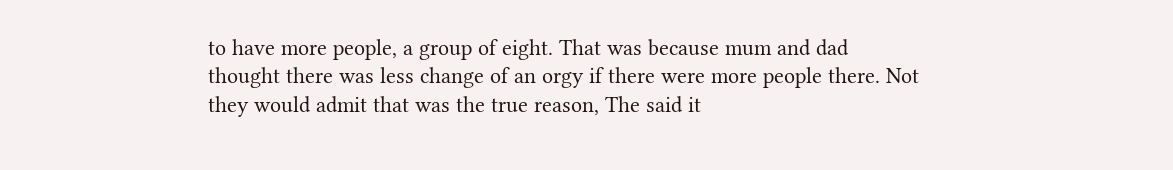to have more people, a group of eight. That was because mum and dad thought there was less change of an orgy if there were more people there. Not they would admit that was the true reason, The said it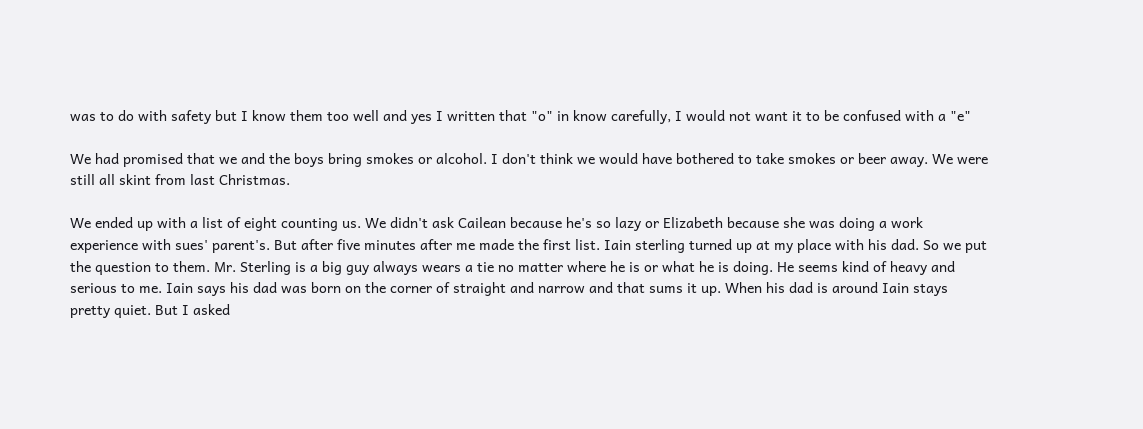was to do with safety but I know them too well and yes I written that "o" in know carefully, I would not want it to be confused with a "e"

We had promised that we and the boys bring smokes or alcohol. I don't think we would have bothered to take smokes or beer away. We were still all skint from last Christmas.

We ended up with a list of eight counting us. We didn't ask Cailean because he's so lazy or Elizabeth because she was doing a work experience with sues' parent's. But after five minutes after me made the first list. Iain sterling turned up at my place with his dad. So we put the question to them. Mr. Sterling is a big guy always wears a tie no matter where he is or what he is doing. He seems kind of heavy and serious to me. Iain says his dad was born on the corner of straight and narrow and that sums it up. When his dad is around Iain stays pretty quiet. But I asked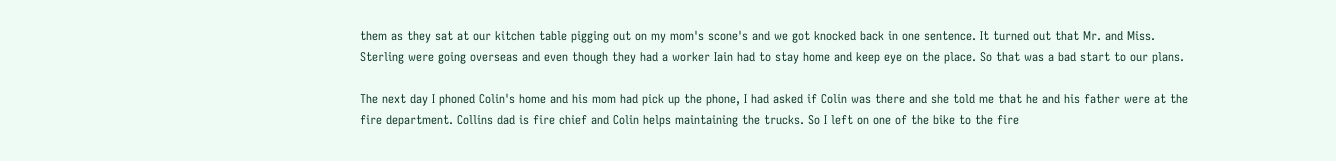them as they sat at our kitchen table pigging out on my mom's scone's and we got knocked back in one sentence. It turned out that Mr. and Miss. Sterling were going overseas and even though they had a worker Iain had to stay home and keep eye on the place. So that was a bad start to our plans.

The next day I phoned Colin's home and his mom had pick up the phone, I had asked if Colin was there and she told me that he and his father were at the fire department. Collins dad is fire chief and Colin helps maintaining the trucks. So I left on one of the bike to the fire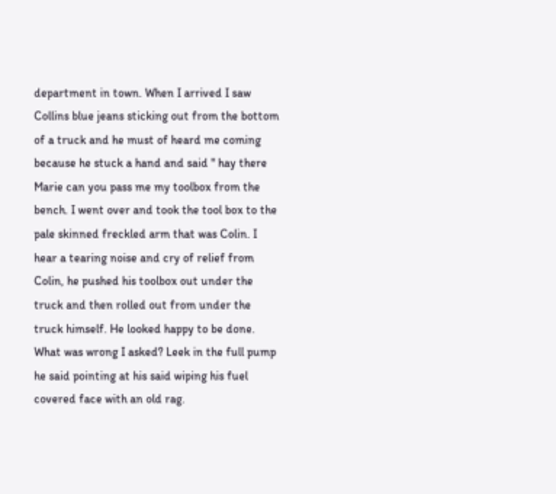department in town. When I arrived I saw Collins blue jeans sticking out from the bottom of a truck and he must of heard me coming because he stuck a hand and said " hay there Marie can you pass me my toolbox from the bench. I went over and took the tool box to the pale skinned freckled arm that was Colin. I hear a tearing noise and cry of relief from Colin, he pushed his toolbox out under the truck and then rolled out from under the truck himself. He looked happy to be done. What was wrong I asked? Leek in the full pump he said pointing at his said wiping his fuel covered face with an old rag.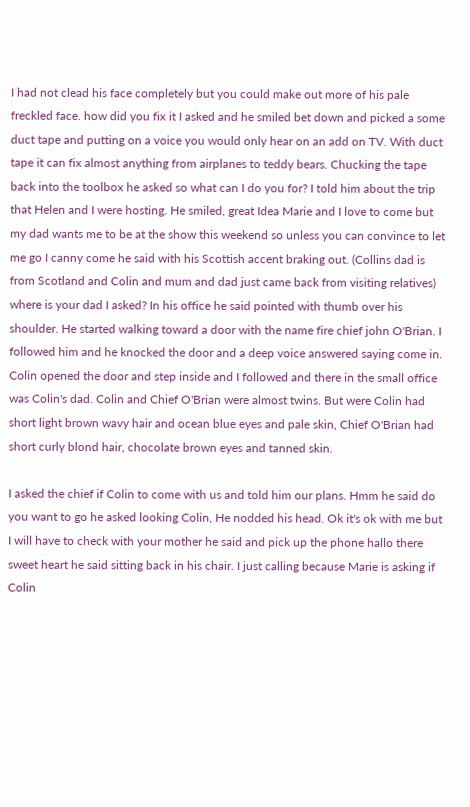I had not clead his face completely but you could make out more of his pale freckled face. how did you fix it I asked and he smiled bet down and picked a some duct tape and putting on a voice you would only hear on an add on TV. With duct tape it can fix almost anything from airplanes to teddy bears. Chucking the tape back into the toolbox he asked so what can I do you for? I told him about the trip that Helen and I were hosting. He smiled, great Idea Marie and I love to come but my dad wants me to be at the show this weekend so unless you can convince to let me go I canny come he said with his Scottish accent braking out. (Collins dad is from Scotland and Colin and mum and dad just came back from visiting relatives) where is your dad I asked? In his office he said pointed with thumb over his shoulder. He started walking toward a door with the name fire chief john O'Brian. I followed him and he knocked the door and a deep voice answered saying come in. Colin opened the door and step inside and I followed and there in the small office was Colin's dad. Colin and Chief O'Brian were almost twins. But were Colin had short light brown wavy hair and ocean blue eyes and pale skin, Chief O'Brian had short curly blond hair, chocolate brown eyes and tanned skin.

I asked the chief if Colin to come with us and told him our plans. Hmm he said do you want to go he asked looking Colin, He nodded his head. Ok it's ok with me but I will have to check with your mother he said and pick up the phone hallo there sweet heart he said sitting back in his chair. I just calling because Marie is asking if Colin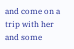and come on a trip with her and some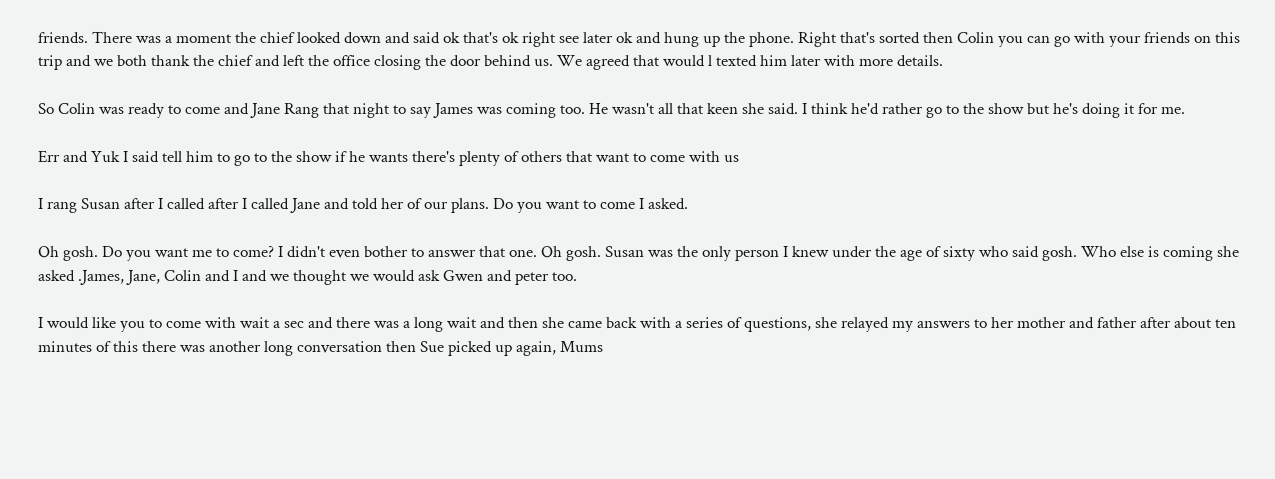friends. There was a moment the chief looked down and said ok that's ok right see later ok and hung up the phone. Right that's sorted then Colin you can go with your friends on this trip and we both thank the chief and left the office closing the door behind us. We agreed that would l texted him later with more details.

So Colin was ready to come and Jane Rang that night to say James was coming too. He wasn't all that keen she said. I think he'd rather go to the show but he's doing it for me.

Err and Yuk I said tell him to go to the show if he wants there's plenty of others that want to come with us

I rang Susan after I called after I called Jane and told her of our plans. Do you want to come I asked.

Oh gosh. Do you want me to come? I didn't even bother to answer that one. Oh gosh. Susan was the only person I knew under the age of sixty who said gosh. Who else is coming she asked .James, Jane, Colin and I and we thought we would ask Gwen and peter too.

I would like you to come with wait a sec and there was a long wait and then she came back with a series of questions, she relayed my answers to her mother and father after about ten minutes of this there was another long conversation then Sue picked up again, Mums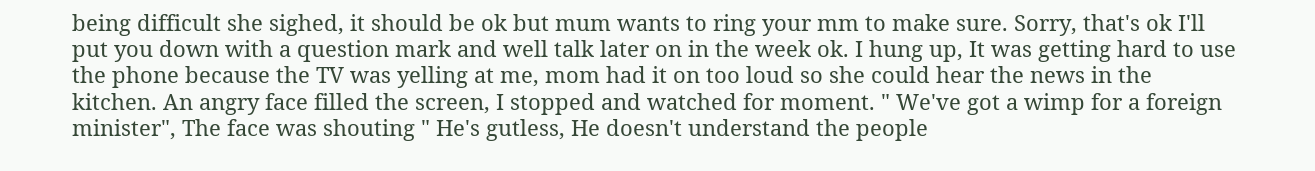being difficult she sighed, it should be ok but mum wants to ring your mm to make sure. Sorry, that's ok I'll put you down with a question mark and well talk later on in the week ok. I hung up, It was getting hard to use the phone because the TV was yelling at me, mom had it on too loud so she could hear the news in the kitchen. An angry face filled the screen, I stopped and watched for moment. " We've got a wimp for a foreign minister", The face was shouting " He's gutless, He doesn't understand the people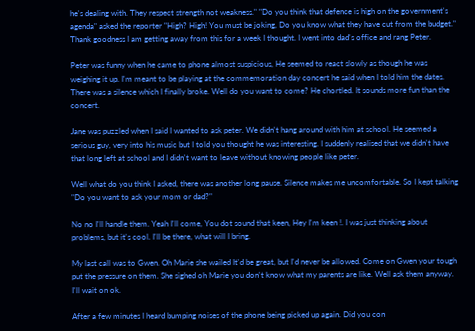he's dealing with. They respect strength not weakness." "Do you think that defence is high on the government's agenda" asked the reporter "High? High! You must be joking, Do you know what they have cut from the budget." Thank goodness I am getting away from this for a week I thought. I went into dad's office and rang Peter.

Peter was funny when he came to phone almost suspicious, He seemed to react slowly as though he was weighing it up. I'm meant to be playing at the commemoration day concert he said when I told him the dates. There was a silence which I finally broke. Well do you want to come? He chortled. It sounds more fun than the concert.

Jane was puzzled when I said I wanted to ask peter. We didn't hang around with him at school. He seemed a serious guy, very into his music but I told you thought he was interesting. I suddenly realised that we didn't have that long left at school and I didn't want to leave without knowing people like peter.

Well what do you think I asked, there was another long pause. Silence makes me uncomfortable. So I kept talking "Do you want to ask your mom or dad?"

No no I'll handle them. Yeah I'll come, You dot sound that keen, Hey I'm keen !. I was just thinking about problems, but it's cool. I'll be there, what will I bring.

My last call was to Gwen. Oh Marie she wailed It'd be great, but I'd never be allowed. Come on Gwen your tough put the pressure on them. She sighed oh Marie you don't know what my parents are like. Well ask them anyway. I'll wait on ok.

After a few minutes I heard bumping noises of the phone being picked up again. Did you con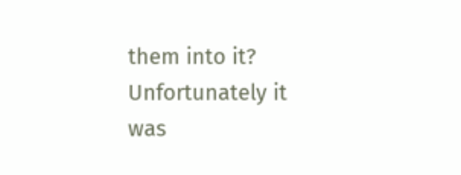them into it? Unfortunately it was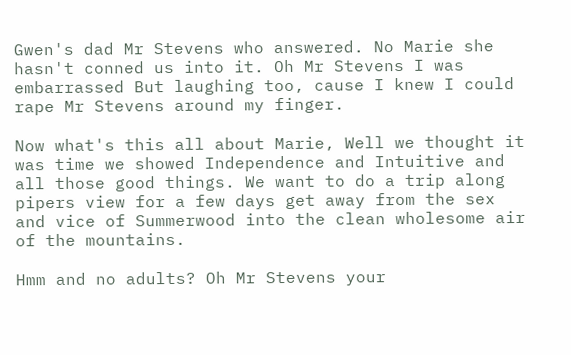Gwen's dad Mr Stevens who answered. No Marie she hasn't conned us into it. Oh Mr Stevens I was embarrassed But laughing too, cause I knew I could rape Mr Stevens around my finger.

Now what's this all about Marie, Well we thought it was time we showed Independence and Intuitive and all those good things. We want to do a trip along pipers view for a few days get away from the sex and vice of Summerwood into the clean wholesome air of the mountains.

Hmm and no adults? Oh Mr Stevens your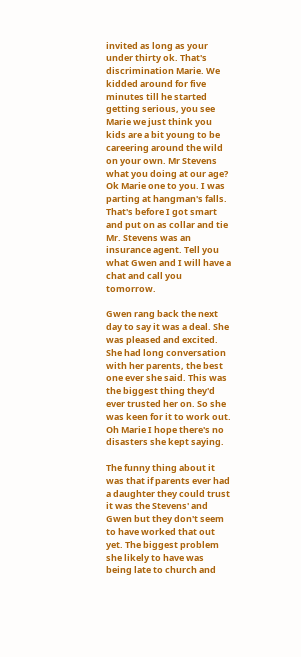invited as long as your under thirty ok. That's discrimination Marie. We kidded around for five minutes till he started getting serious, you see Marie we just think you kids are a bit young to be careering around the wild on your own. Mr Stevens what you doing at our age? Ok Marie one to you. I was parting at hangman's falls. That's before I got smart and put on as collar and tie Mr. Stevens was an insurance agent. Tell you what Gwen and I will have a chat and call you tomorrow.

Gwen rang back the next day to say it was a deal. She was pleased and excited. She had long conversation with her parents, the best one ever she said. This was the biggest thing they'd ever trusted her on. So she was keen for it to work out. Oh Marie I hope there's no disasters she kept saying.

The funny thing about it was that if parents ever had a daughter they could trust it was the Stevens' and Gwen but they don't seem to have worked that out yet. The biggest problem she likely to have was being late to church and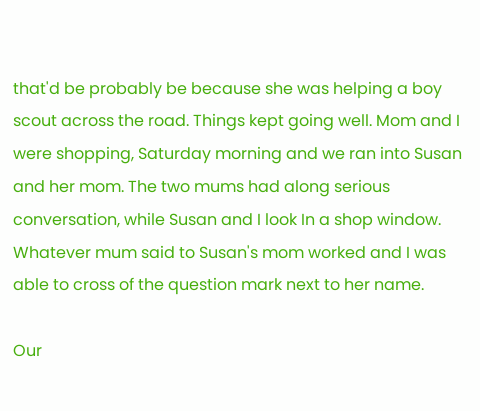that'd be probably be because she was helping a boy scout across the road. Things kept going well. Mom and I were shopping, Saturday morning and we ran into Susan and her mom. The two mums had along serious conversation, while Susan and I look In a shop window. Whatever mum said to Susan's mom worked and I was able to cross of the question mark next to her name.

Our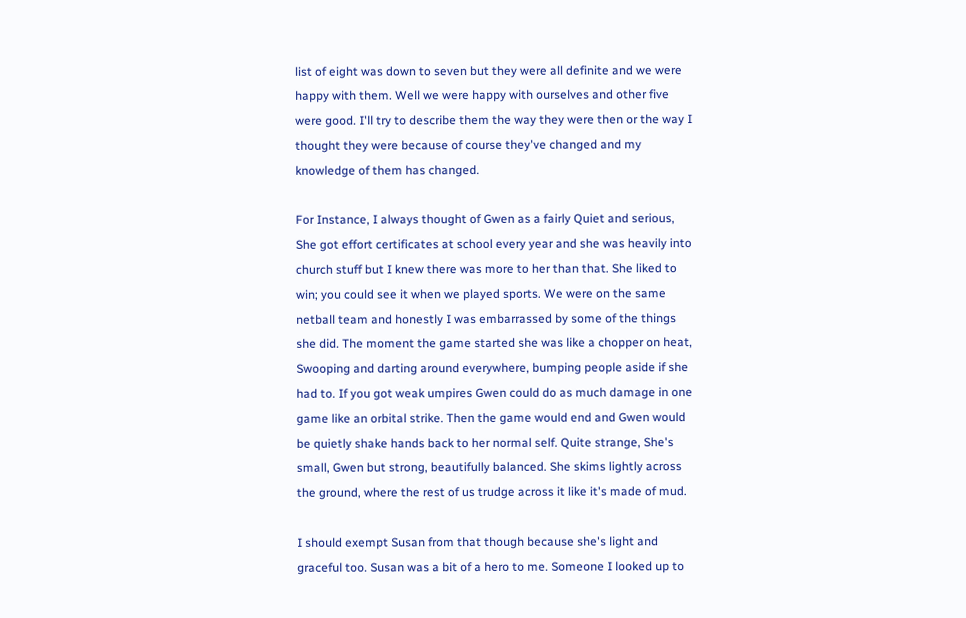list of eight was down to seven but they were all definite and we were happy with them. Well we were happy with ourselves and other five were good. I'll try to describe them the way they were then or the way I thought they were because of course they've changed and my knowledge of them has changed.

For Instance, I always thought of Gwen as a fairly Quiet and serious, She got effort certificates at school every year and she was heavily into church stuff but I knew there was more to her than that. She liked to win; you could see it when we played sports. We were on the same netball team and honestly I was embarrassed by some of the things she did. The moment the game started she was like a chopper on heat, Swooping and darting around everywhere, bumping people aside if she had to. If you got weak umpires Gwen could do as much damage in one game like an orbital strike. Then the game would end and Gwen would be quietly shake hands back to her normal self. Quite strange, She's small, Gwen but strong, beautifully balanced. She skims lightly across the ground, where the rest of us trudge across it like it's made of mud.

I should exempt Susan from that though because she's light and graceful too. Susan was a bit of a hero to me. Someone I looked up to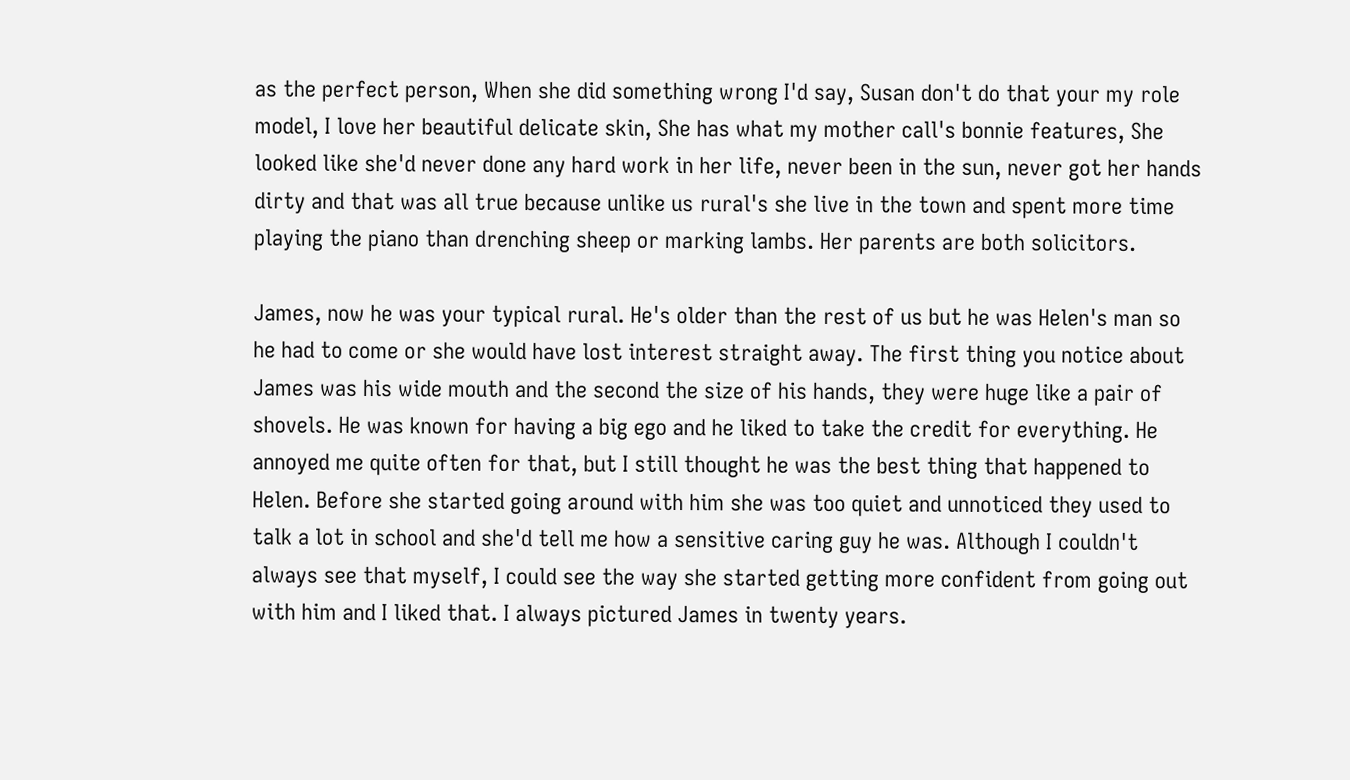as the perfect person, When she did something wrong I'd say, Susan don't do that your my role model, I love her beautiful delicate skin, She has what my mother call's bonnie features, She looked like she'd never done any hard work in her life, never been in the sun, never got her hands dirty and that was all true because unlike us rural's she live in the town and spent more time playing the piano than drenching sheep or marking lambs. Her parents are both solicitors.

James, now he was your typical rural. He's older than the rest of us but he was Helen's man so he had to come or she would have lost interest straight away. The first thing you notice about James was his wide mouth and the second the size of his hands, they were huge like a pair of shovels. He was known for having a big ego and he liked to take the credit for everything. He annoyed me quite often for that, but I still thought he was the best thing that happened to Helen. Before she started going around with him she was too quiet and unnoticed they used to talk a lot in school and she'd tell me how a sensitive caring guy he was. Although I couldn't always see that myself, I could see the way she started getting more confident from going out with him and I liked that. I always pictured James in twenty years.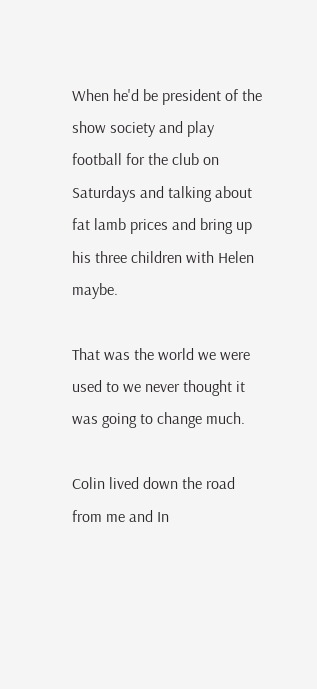When he'd be president of the show society and play football for the club on Saturdays and talking about fat lamb prices and bring up his three children with Helen maybe.

That was the world we were used to we never thought it was going to change much.

Colin lived down the road from me and In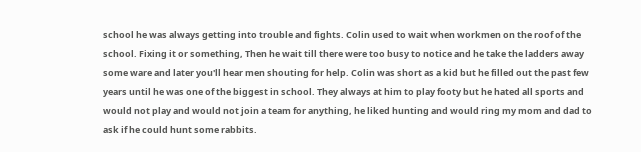school he was always getting into trouble and fights. Colin used to wait when workmen on the roof of the school. Fixing it or something, Then he wait till there were too busy to notice and he take the ladders away some ware and later you'll hear men shouting for help. Colin was short as a kid but he filled out the past few years until he was one of the biggest in school. They always at him to play footy but he hated all sports and would not play and would not join a team for anything, he liked hunting and would ring my mom and dad to ask if he could hunt some rabbits.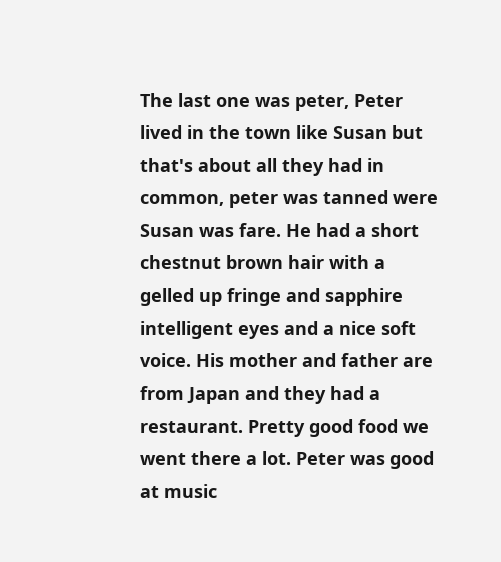The last one was peter, Peter lived in the town like Susan but that's about all they had in common, peter was tanned were Susan was fare. He had a short chestnut brown hair with a gelled up fringe and sapphire intelligent eyes and a nice soft voice. His mother and father are from Japan and they had a restaurant. Pretty good food we went there a lot. Peter was good at music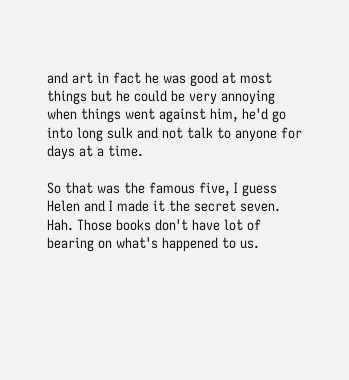and art in fact he was good at most things but he could be very annoying when things went against him, he'd go into long sulk and not talk to anyone for days at a time.

So that was the famous five, I guess Helen and I made it the secret seven. Hah. Those books don't have lot of bearing on what's happened to us.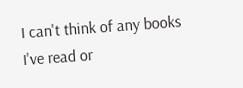I can't think of any books I've read or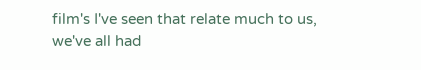film's I've seen that relate much to us, we've all had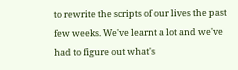to rewrite the scripts of our lives the past few weeks. We've learnt a lot and we've had to figure out what's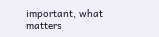important, what matters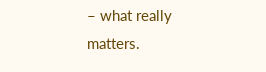– what really matters.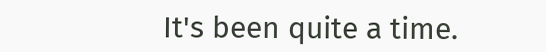It's been quite a time.